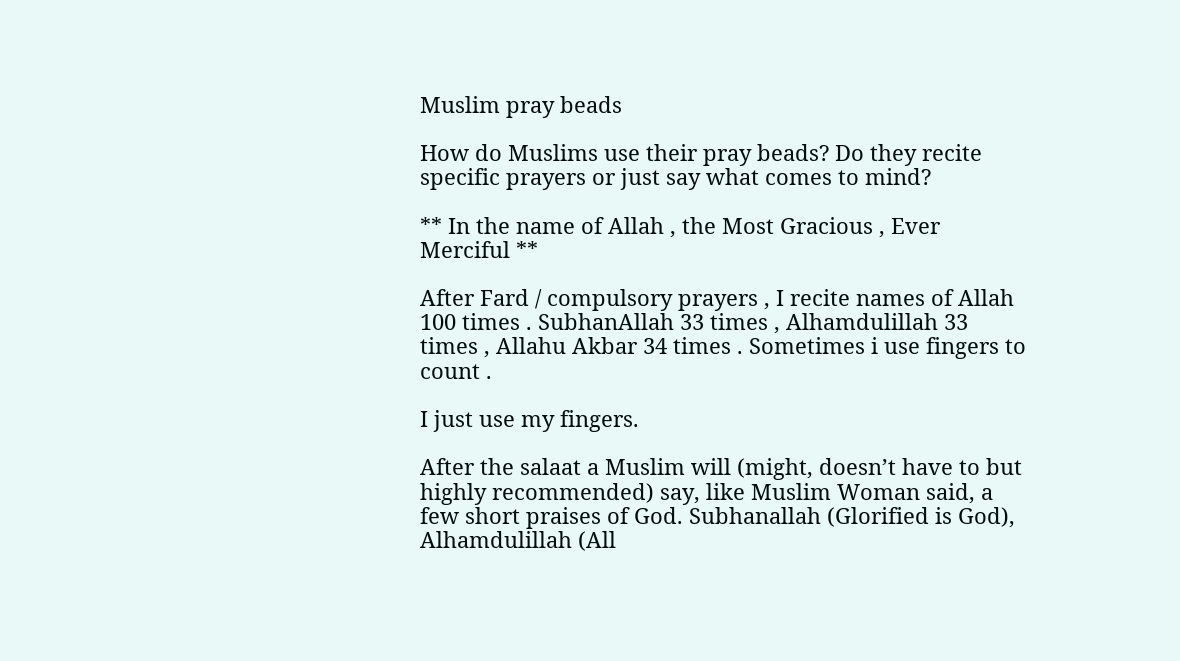Muslim pray beads

How do Muslims use their pray beads? Do they recite specific prayers or just say what comes to mind?

** In the name of Allah , the Most Gracious , Ever Merciful **

After Fard / compulsory prayers , I recite names of Allah 100 times . SubhanAllah 33 times , Alhamdulillah 33 times , Allahu Akbar 34 times . Sometimes i use fingers to count .

I just use my fingers.

After the salaat a Muslim will (might, doesn’t have to but highly recommended) say, like Muslim Woman said, a few short praises of God. Subhanallah (Glorified is God), Alhamdulillah (All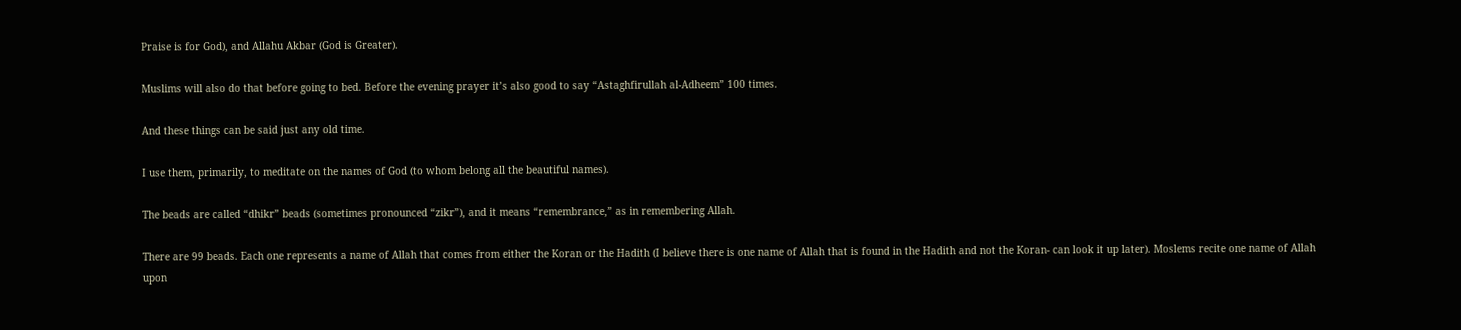Praise is for God), and Allahu Akbar (God is Greater).

Muslims will also do that before going to bed. Before the evening prayer it’s also good to say “Astaghfirullah al-Adheem” 100 times.

And these things can be said just any old time.

I use them, primarily, to meditate on the names of God (to whom belong all the beautiful names).

The beads are called “dhikr” beads (sometimes pronounced “zikr”), and it means “remembrance,” as in remembering Allah.

There are 99 beads. Each one represents a name of Allah that comes from either the Koran or the Hadith (I believe there is one name of Allah that is found in the Hadith and not the Koran- can look it up later). Moslems recite one name of Allah upon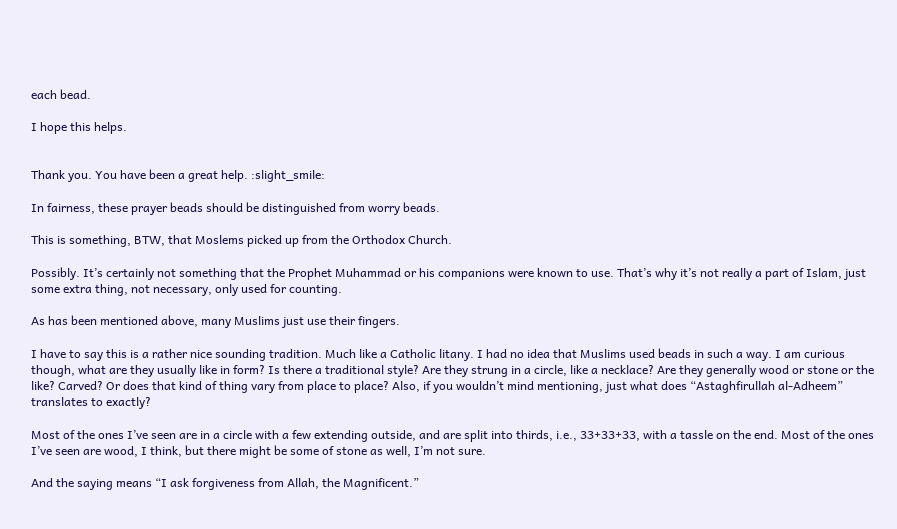each bead.

I hope this helps.


Thank you. You have been a great help. :slight_smile:

In fairness, these prayer beads should be distinguished from worry beads.

This is something, BTW, that Moslems picked up from the Orthodox Church.

Possibly. It’s certainly not something that the Prophet Muhammad or his companions were known to use. That’s why it’s not really a part of Islam, just some extra thing, not necessary, only used for counting.

As has been mentioned above, many Muslims just use their fingers.

I have to say this is a rather nice sounding tradition. Much like a Catholic litany. I had no idea that Muslims used beads in such a way. I am curious though, what are they usually like in form? Is there a traditional style? Are they strung in a circle, like a necklace? Are they generally wood or stone or the like? Carved? Or does that kind of thing vary from place to place? Also, if you wouldn’t mind mentioning, just what does “Astaghfirullah al-Adheem” translates to exactly?

Most of the ones I’ve seen are in a circle with a few extending outside, and are split into thirds, i.e., 33+33+33, with a tassle on the end. Most of the ones I’ve seen are wood, I think, but there might be some of stone as well, I’m not sure.

And the saying means “I ask forgiveness from Allah, the Magnificent.”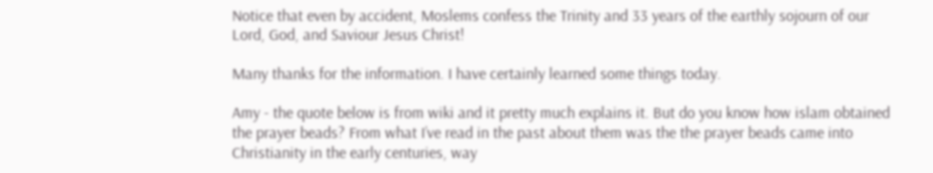Notice that even by accident, Moslems confess the Trinity and 33 years of the earthly sojourn of our Lord, God, and Saviour Jesus Christ!

Many thanks for the information. I have certainly learned some things today.

Amy - the quote below is from wiki and it pretty much explains it. But do you know how islam obtained the prayer beads? From what I’ve read in the past about them was the the prayer beads came into Christianity in the early centuries, way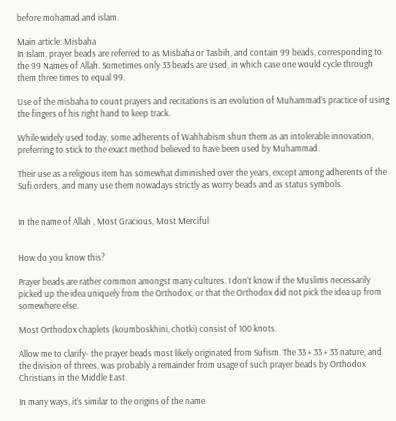before mohamad and islam.

Main article: Misbaha
In Islam, prayer beads are referred to as Misbaha or Tasbih, and contain 99 beads, corresponding to the 99 Names of Allah. Sometimes only 33 beads are used, in which case one would cycle through them three times to equal 99.

Use of the misbaha to count prayers and recitations is an evolution of Muhammad’s practice of using the fingers of his right hand to keep track.

While widely used today, some adherents of Wahhabism shun them as an intolerable innovation, preferring to stick to the exact method believed to have been used by Muhammad.

Their use as a religious item has somewhat diminished over the years, except among adherents of the Sufi orders, and many use them nowadays strictly as worry beads and as status symbols.


In the name of Allah , Most Gracious, Most Merciful


How do you know this?

Prayer beads are rather common amongst many cultures. I don’t know if the Muslims necessarily picked up the idea uniquely from the Orthodox, or that the Orthodox did not pick the idea up from somewhere else.

Most Orthodox chaplets (koumboskhini, chotki) consist of 100 knots.

Allow me to clarify- the prayer beads most likely originated from Sufism. The 33 + 33 + 33 nature, and the division of threes, was probably a remainder from usage of such prayer beads by Orthodox Christians in the Middle East.

In many ways, it’s similar to the origins of the name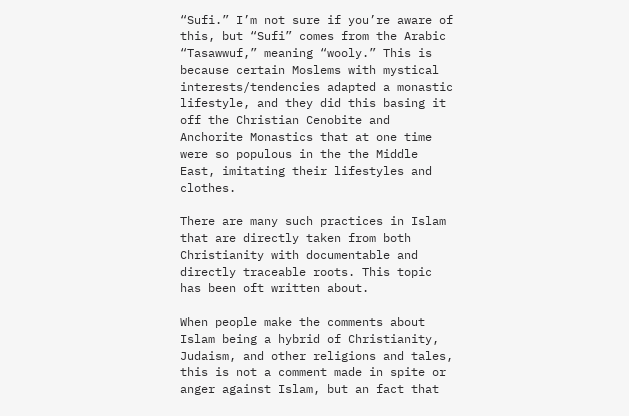“Sufi.” I’m not sure if you’re aware of this, but “Sufi” comes from the Arabic “Tasawwuf,” meaning “wooly.” This is because certain Moslems with mystical interests/tendencies adapted a monastic lifestyle, and they did this basing it off the Christian Cenobite and Anchorite Monastics that at one time were so populous in the the Middle East, imitating their lifestyles and clothes.

There are many such practices in Islam that are directly taken from both Christianity with documentable and directly traceable roots. This topic has been oft written about.

When people make the comments about Islam being a hybrid of Christianity, Judaism, and other religions and tales, this is not a comment made in spite or anger against Islam, but an fact that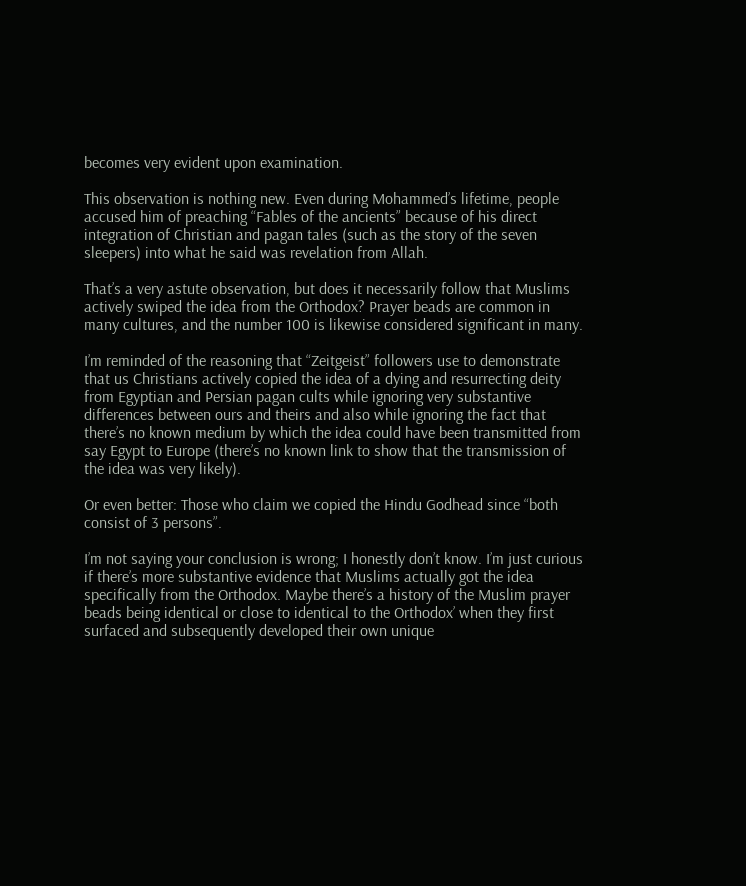becomes very evident upon examination.

This observation is nothing new. Even during Mohammed’s lifetime, people accused him of preaching “Fables of the ancients” because of his direct integration of Christian and pagan tales (such as the story of the seven sleepers) into what he said was revelation from Allah.

That’s a very astute observation, but does it necessarily follow that Muslims actively swiped the idea from the Orthodox? Prayer beads are common in many cultures, and the number 100 is likewise considered significant in many.

I’m reminded of the reasoning that “Zeitgeist” followers use to demonstrate that us Christians actively copied the idea of a dying and resurrecting deity from Egyptian and Persian pagan cults while ignoring very substantive differences between ours and theirs and also while ignoring the fact that there’s no known medium by which the idea could have been transmitted from say Egypt to Europe (there’s no known link to show that the transmission of the idea was very likely).

Or even better: Those who claim we copied the Hindu Godhead since “both consist of 3 persons”.

I’m not saying your conclusion is wrong; I honestly don’t know. I’m just curious if there’s more substantive evidence that Muslims actually got the idea specifically from the Orthodox. Maybe there’s a history of the Muslim prayer beads being identical or close to identical to the Orthodox’ when they first surfaced and subsequently developed their own unique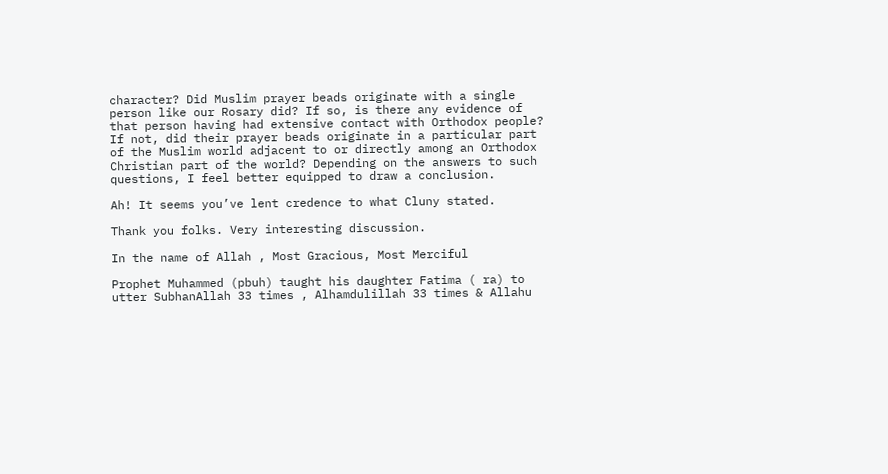character? Did Muslim prayer beads originate with a single person like our Rosary did? If so, is there any evidence of that person having had extensive contact with Orthodox people? If not, did their prayer beads originate in a particular part of the Muslim world adjacent to or directly among an Orthodox Christian part of the world? Depending on the answers to such questions, I feel better equipped to draw a conclusion.

Ah! It seems you’ve lent credence to what Cluny stated.

Thank you folks. Very interesting discussion.

In the name of Allah , Most Gracious, Most Merciful

Prophet Muhammed (pbuh) taught his daughter Fatima ( ra) to utter SubhanAllah 33 times , Alhamdulillah 33 times & Allahu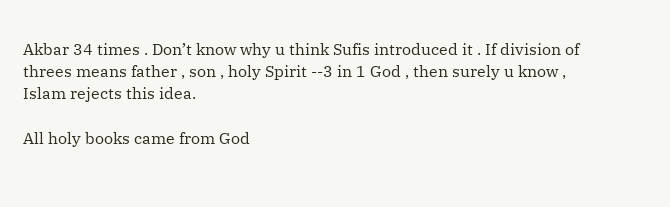Akbar 34 times . Don’t know why u think Sufis introduced it . If division of threes means father , son , holy Spirit --3 in 1 God , then surely u know , Islam rejects this idea.

All holy books came from God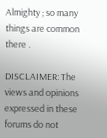Almighty ; so many things are common there .

DISCLAIMER: The views and opinions expressed in these forums do not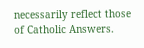necessarily reflect those of Catholic Answers.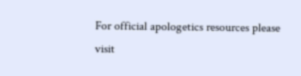For official apologetics resources please visit